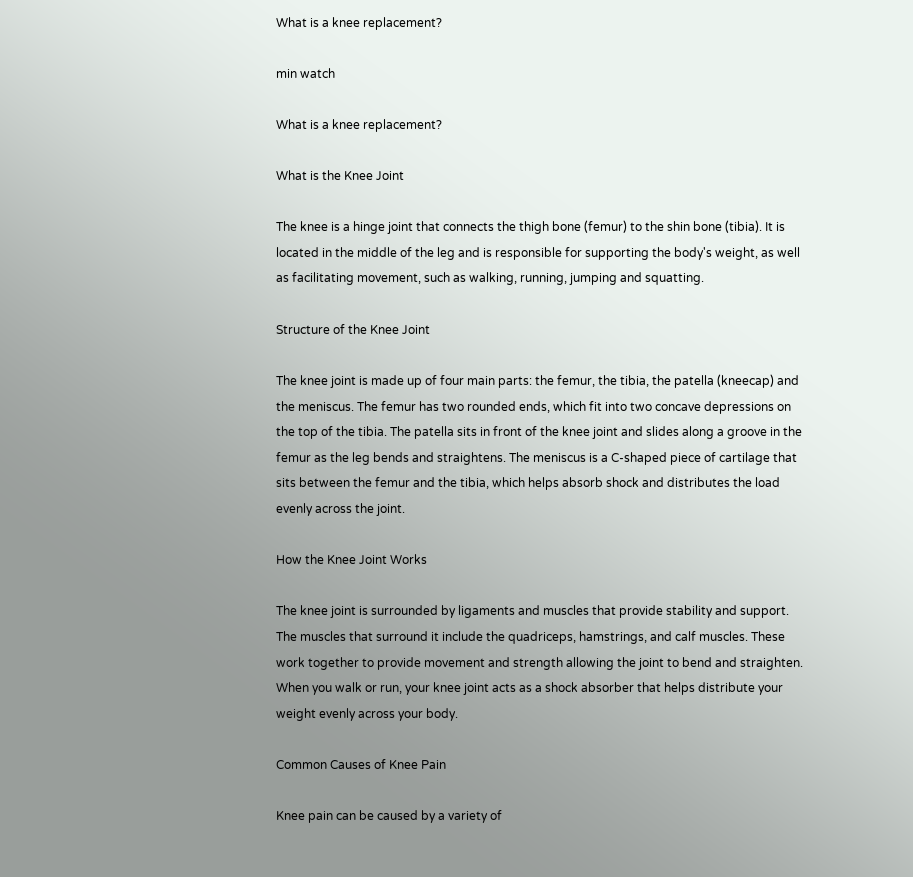What is a knee replacement?

min watch

What is a knee replacement?

What is the Knee Joint

The knee is a hinge joint that connects the thigh bone (femur) to the shin bone (tibia). It is located in the middle of the leg and is responsible for supporting the body's weight, as well as facilitating movement, such as walking, running, jumping and squatting.

Structure of the Knee Joint

The knee joint is made up of four main parts: the femur, the tibia, the patella (kneecap) and the meniscus. The femur has two rounded ends, which fit into two concave depressions on the top of the tibia. The patella sits in front of the knee joint and slides along a groove in the femur as the leg bends and straightens. The meniscus is a C-shaped piece of cartilage that sits between the femur and the tibia, which helps absorb shock and distributes the load evenly across the joint.

How the Knee Joint Works

The knee joint is surrounded by ligaments and muscles that provide stability and support. The muscles that surround it include the quadriceps, hamstrings, and calf muscles. These work together to provide movement and strength allowing the joint to bend and straighten. When you walk or run, your knee joint acts as a shock absorber that helps distribute your weight evenly across your body.

Common Causes of Knee Pain

Knee pain can be caused by a variety of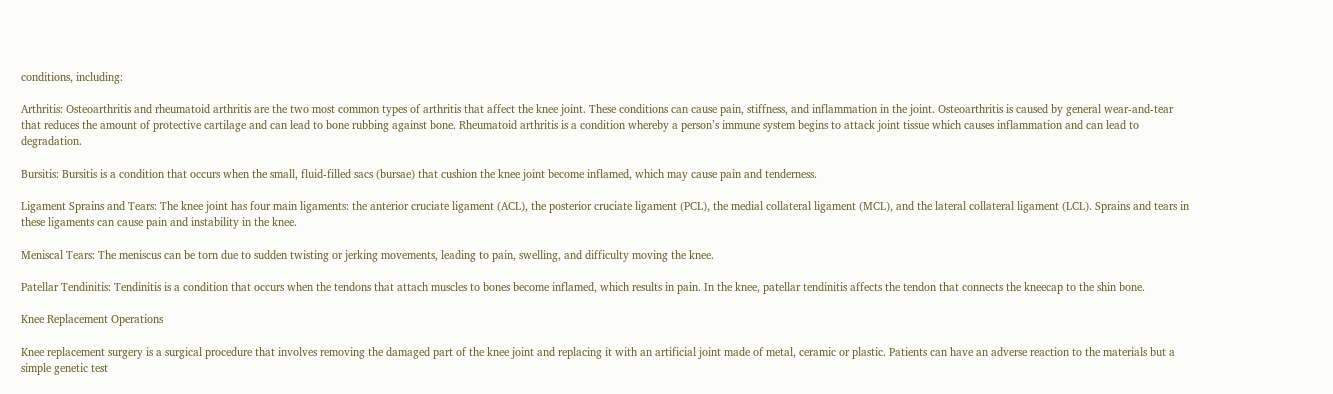conditions, including:

Arthritis: Osteoarthritis and rheumatoid arthritis are the two most common types of arthritis that affect the knee joint. These conditions can cause pain, stiffness, and inflammation in the joint. Osteoarthritis is caused by general wear-and-tear that reduces the amount of protective cartilage and can lead to bone rubbing against bone. Rheumatoid arthritis is a condition whereby a person’s immune system begins to attack joint tissue which causes inflammation and can lead to degradation.

Bursitis: Bursitis is a condition that occurs when the small, fluid-filled sacs (bursae) that cushion the knee joint become inflamed, which may cause pain and tenderness.

Ligament Sprains and Tears: The knee joint has four main ligaments: the anterior cruciate ligament (ACL), the posterior cruciate ligament (PCL), the medial collateral ligament (MCL), and the lateral collateral ligament (LCL). Sprains and tears in these ligaments can cause pain and instability in the knee.

Meniscal Tears: The meniscus can be torn due to sudden twisting or jerking movements, leading to pain, swelling, and difficulty moving the knee.

Patellar Tendinitis: Tendinitis is a condition that occurs when the tendons that attach muscles to bones become inflamed, which results in pain. In the knee, patellar tendinitis affects the tendon that connects the kneecap to the shin bone.

Knee Replacement Operations

Knee replacement surgery is a surgical procedure that involves removing the damaged part of the knee joint and replacing it with an artificial joint made of metal, ceramic or plastic. Patients can have an adverse reaction to the materials but a simple genetic test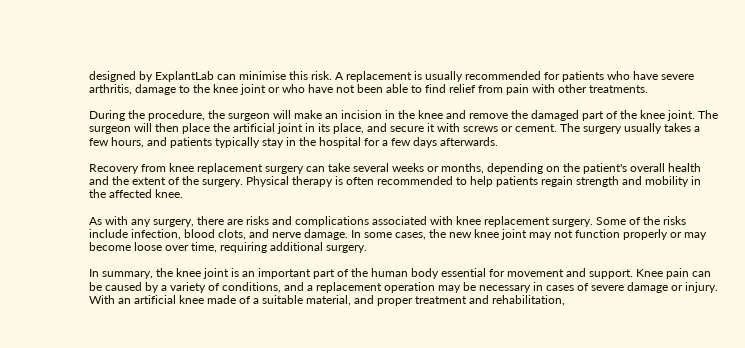designed by ExplantLab can minimise this risk. A replacement is usually recommended for patients who have severe arthritis, damage to the knee joint or who have not been able to find relief from pain with other treatments.

During the procedure, the surgeon will make an incision in the knee and remove the damaged part of the knee joint. The surgeon will then place the artificial joint in its place, and secure it with screws or cement. The surgery usually takes a few hours, and patients typically stay in the hospital for a few days afterwards.

Recovery from knee replacement surgery can take several weeks or months, depending on the patient's overall health and the extent of the surgery. Physical therapy is often recommended to help patients regain strength and mobility in the affected knee.

As with any surgery, there are risks and complications associated with knee replacement surgery. Some of the risks include infection, blood clots, and nerve damage. In some cases, the new knee joint may not function properly or may become loose over time, requiring additional surgery.

In summary, the knee joint is an important part of the human body essential for movement and support. Knee pain can be caused by a variety of conditions, and a replacement operation may be necessary in cases of severe damage or injury. With an artificial knee made of a suitable material, and proper treatment and rehabilitation,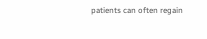patients can often regain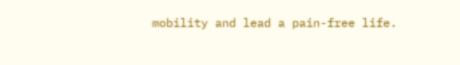mobility and lead a pain-free life.